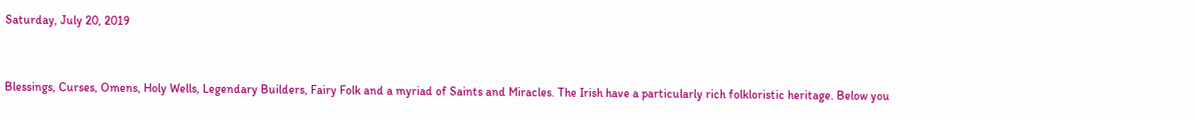Saturday, July 20, 2019


Blessings, Curses, Omens, Holy Wells, Legendary Builders, Fairy Folk and a myriad of Saints and Miracles. The Irish have a particularly rich folkloristic heritage. Below you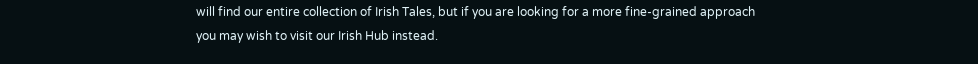will find our entire collection of Irish Tales, but if you are looking for a more fine-grained approach you may wish to visit our Irish Hub instead.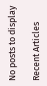No posts to display

Recent Articles